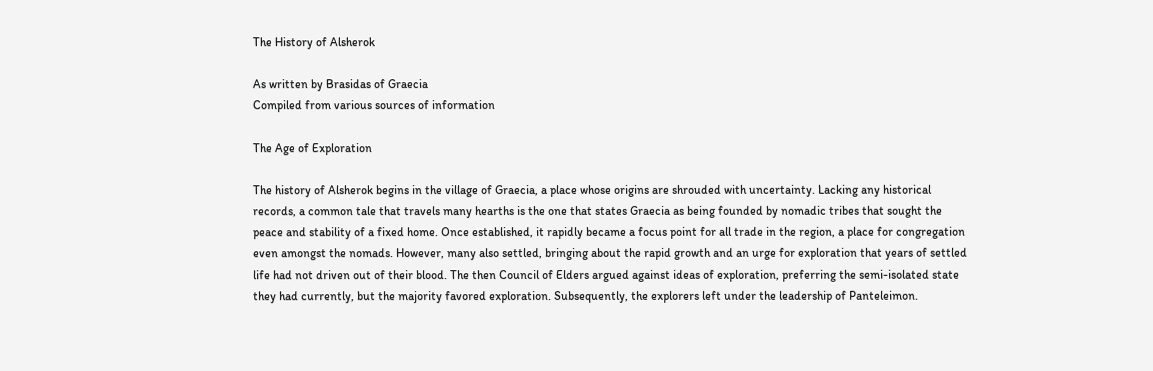The History of Alsherok

As written by Brasidas of Graecia
Compiled from various sources of information

The Age of Exploration

The history of Alsherok begins in the village of Graecia, a place whose origins are shrouded with uncertainty. Lacking any historical records, a common tale that travels many hearths is the one that states Graecia as being founded by nomadic tribes that sought the peace and stability of a fixed home. Once established, it rapidly became a focus point for all trade in the region, a place for congregation even amongst the nomads. However, many also settled, bringing about the rapid growth and an urge for exploration that years of settled life had not driven out of their blood. The then Council of Elders argued against ideas of exploration, preferring the semi-isolated state they had currently, but the majority favored exploration. Subsequently, the explorers left under the leadership of Panteleimon.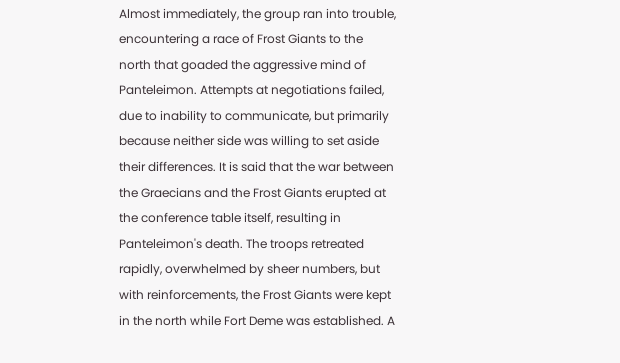Almost immediately, the group ran into trouble, encountering a race of Frost Giants to the north that goaded the aggressive mind of Panteleimon. Attempts at negotiations failed, due to inability to communicate, but primarily because neither side was willing to set aside their differences. It is said that the war between the Graecians and the Frost Giants erupted at the conference table itself, resulting in Panteleimon's death. The troops retreated rapidly, overwhelmed by sheer numbers, but with reinforcements, the Frost Giants were kept in the north while Fort Deme was established. A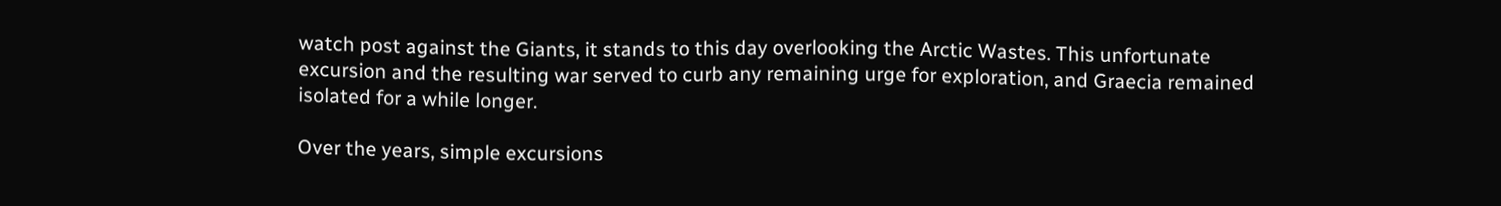watch post against the Giants, it stands to this day overlooking the Arctic Wastes. This unfortunate excursion and the resulting war served to curb any remaining urge for exploration, and Graecia remained isolated for a while longer.

Over the years, simple excursions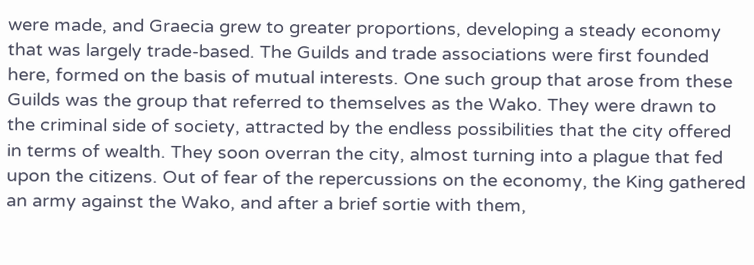were made, and Graecia grew to greater proportions, developing a steady economy that was largely trade-based. The Guilds and trade associations were first founded here, formed on the basis of mutual interests. One such group that arose from these Guilds was the group that referred to themselves as the Wako. They were drawn to the criminal side of society, attracted by the endless possibilities that the city offered in terms of wealth. They soon overran the city, almost turning into a plague that fed upon the citizens. Out of fear of the repercussions on the economy, the King gathered an army against the Wako, and after a brief sortie with them,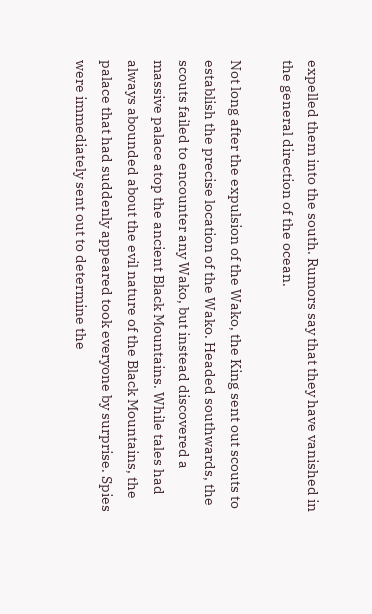expelled them into the south. Rumors say that they have vanished in the general direction of the ocean.

Not long after the expulsion of the Wako, the King sent out scouts to establish the precise location of the Wako. Headed southwards, the scouts failed to encounter any Wako, but instead discovered a massive palace atop the ancient Black Mountains. While tales had always abounded about the evil nature of the Black Mountains, the palace that had suddenly appeared took everyone by surprise. Spies were immediately sent out to determine the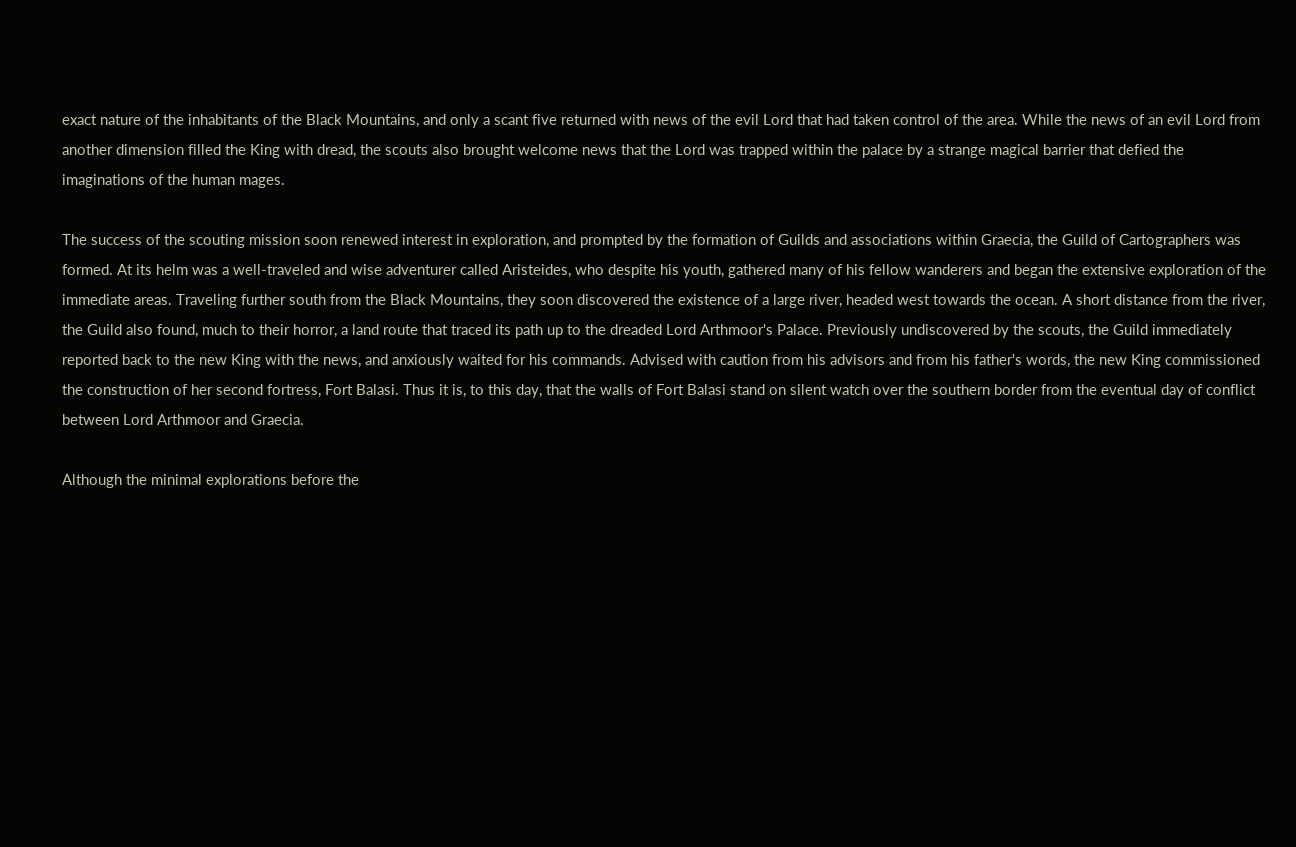exact nature of the inhabitants of the Black Mountains, and only a scant five returned with news of the evil Lord that had taken control of the area. While the news of an evil Lord from another dimension filled the King with dread, the scouts also brought welcome news that the Lord was trapped within the palace by a strange magical barrier that defied the imaginations of the human mages.

The success of the scouting mission soon renewed interest in exploration, and prompted by the formation of Guilds and associations within Graecia, the Guild of Cartographers was formed. At its helm was a well-traveled and wise adventurer called Aristeides, who despite his youth, gathered many of his fellow wanderers and began the extensive exploration of the immediate areas. Traveling further south from the Black Mountains, they soon discovered the existence of a large river, headed west towards the ocean. A short distance from the river, the Guild also found, much to their horror, a land route that traced its path up to the dreaded Lord Arthmoor's Palace. Previously undiscovered by the scouts, the Guild immediately reported back to the new King with the news, and anxiously waited for his commands. Advised with caution from his advisors and from his father's words, the new King commissioned the construction of her second fortress, Fort Balasi. Thus it is, to this day, that the walls of Fort Balasi stand on silent watch over the southern border from the eventual day of conflict between Lord Arthmoor and Graecia.

Although the minimal explorations before the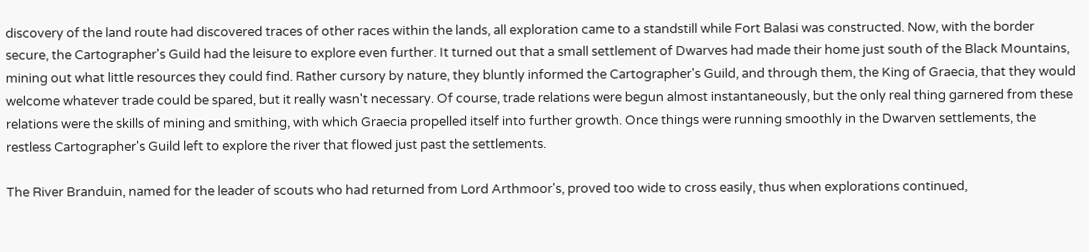discovery of the land route had discovered traces of other races within the lands, all exploration came to a standstill while Fort Balasi was constructed. Now, with the border secure, the Cartographer's Guild had the leisure to explore even further. It turned out that a small settlement of Dwarves had made their home just south of the Black Mountains, mining out what little resources they could find. Rather cursory by nature, they bluntly informed the Cartographer's Guild, and through them, the King of Graecia, that they would welcome whatever trade could be spared, but it really wasn't necessary. Of course, trade relations were begun almost instantaneously, but the only real thing garnered from these relations were the skills of mining and smithing, with which Graecia propelled itself into further growth. Once things were running smoothly in the Dwarven settlements, the restless Cartographer's Guild left to explore the river that flowed just past the settlements.

The River Branduin, named for the leader of scouts who had returned from Lord Arthmoor's, proved too wide to cross easily, thus when explorations continued,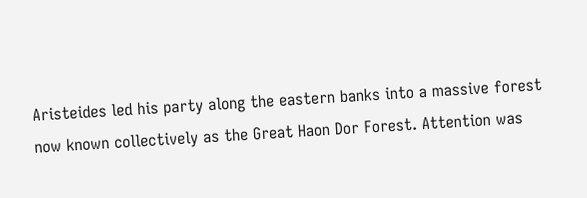Aristeides led his party along the eastern banks into a massive forest now known collectively as the Great Haon Dor Forest. Attention was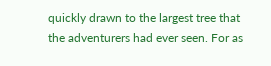quickly drawn to the largest tree that the adventurers had ever seen. For as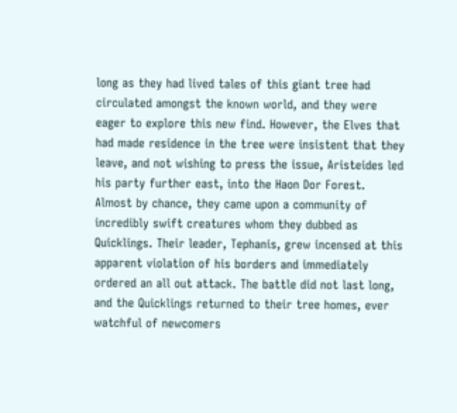long as they had lived tales of this giant tree had circulated amongst the known world, and they were eager to explore this new find. However, the Elves that had made residence in the tree were insistent that they leave, and not wishing to press the issue, Aristeides led his party further east, into the Haon Dor Forest. Almost by chance, they came upon a community of incredibly swift creatures whom they dubbed as Quicklings. Their leader, Tephanis, grew incensed at this apparent violation of his borders and immediately ordered an all out attack. The battle did not last long, and the Quicklings returned to their tree homes, ever watchful of newcomers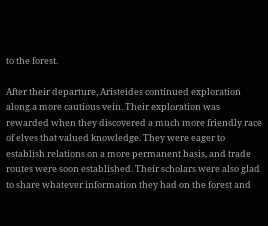to the forest.

After their departure, Aristeides continued exploration along a more cautious vein. Their exploration was rewarded when they discovered a much more friendly race of elves that valued knowledge. They were eager to establish relations on a more permanent basis, and trade routes were soon established. Their scholars were also glad to share whatever information they had on the forest and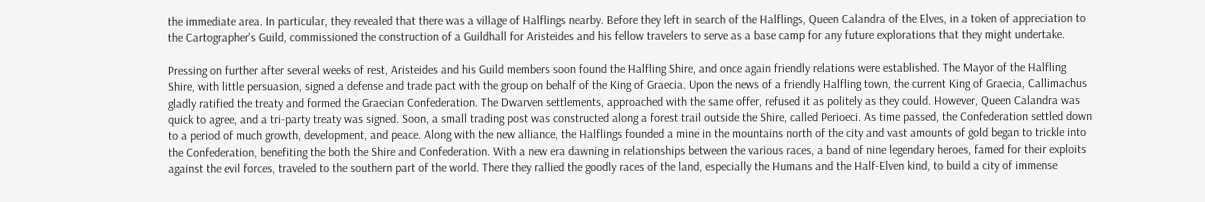the immediate area. In particular, they revealed that there was a village of Halflings nearby. Before they left in search of the Halflings, Queen Calandra of the Elves, in a token of appreciation to the Cartographer's Guild, commissioned the construction of a Guildhall for Aristeides and his fellow travelers to serve as a base camp for any future explorations that they might undertake.

Pressing on further after several weeks of rest, Aristeides and his Guild members soon found the Halfling Shire, and once again friendly relations were established. The Mayor of the Halfling Shire, with little persuasion, signed a defense and trade pact with the group on behalf of the King of Graecia. Upon the news of a friendly Halfling town, the current King of Graecia, Callimachus gladly ratified the treaty and formed the Graecian Confederation. The Dwarven settlements, approached with the same offer, refused it as politely as they could. However, Queen Calandra was quick to agree, and a tri-party treaty was signed. Soon, a small trading post was constructed along a forest trail outside the Shire, called Perioeci. As time passed, the Confederation settled down to a period of much growth, development, and peace. Along with the new alliance, the Halflings founded a mine in the mountains north of the city and vast amounts of gold began to trickle into the Confederation, benefiting the both the Shire and Confederation. With a new era dawning in relationships between the various races, a band of nine legendary heroes, famed for their exploits against the evil forces, traveled to the southern part of the world. There they rallied the goodly races of the land, especially the Humans and the Half-Elven kind, to build a city of immense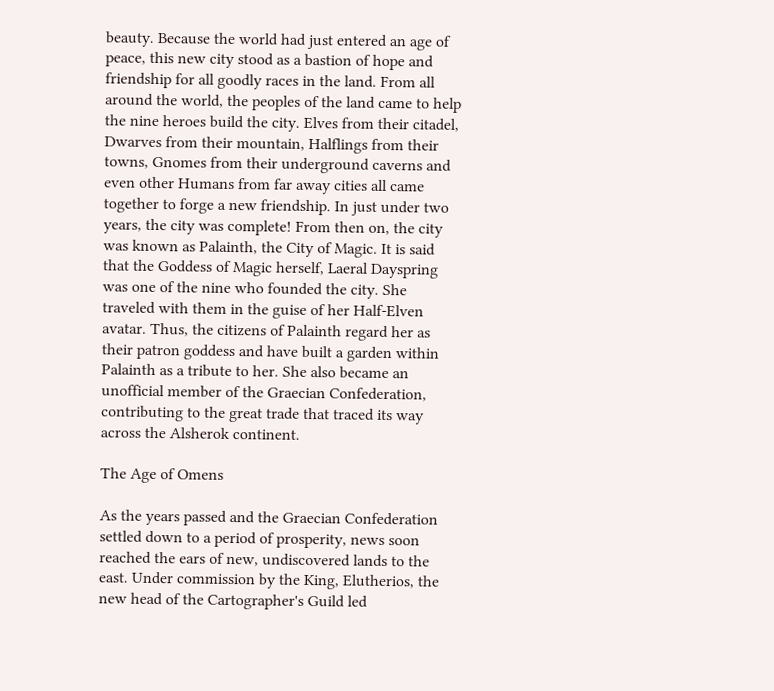beauty. Because the world had just entered an age of peace, this new city stood as a bastion of hope and friendship for all goodly races in the land. From all around the world, the peoples of the land came to help the nine heroes build the city. Elves from their citadel, Dwarves from their mountain, Halflings from their towns, Gnomes from their underground caverns and even other Humans from far away cities all came together to forge a new friendship. In just under two years, the city was complete! From then on, the city was known as Palainth, the City of Magic. It is said that the Goddess of Magic herself, Laeral Dayspring was one of the nine who founded the city. She traveled with them in the guise of her Half-Elven avatar. Thus, the citizens of Palainth regard her as their patron goddess and have built a garden within Palainth as a tribute to her. She also became an unofficial member of the Graecian Confederation, contributing to the great trade that traced its way across the Alsherok continent.

The Age of Omens

As the years passed and the Graecian Confederation settled down to a period of prosperity, news soon reached the ears of new, undiscovered lands to the east. Under commission by the King, Elutherios, the new head of the Cartographer's Guild led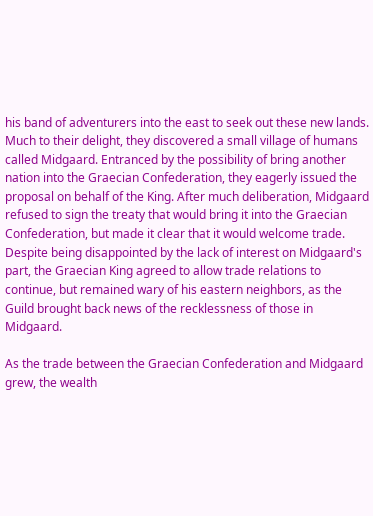his band of adventurers into the east to seek out these new lands. Much to their delight, they discovered a small village of humans called Midgaard. Entranced by the possibility of bring another nation into the Graecian Confederation, they eagerly issued the proposal on behalf of the King. After much deliberation, Midgaard refused to sign the treaty that would bring it into the Graecian Confederation, but made it clear that it would welcome trade. Despite being disappointed by the lack of interest on Midgaard's part, the Graecian King agreed to allow trade relations to continue, but remained wary of his eastern neighbors, as the Guild brought back news of the recklessness of those in Midgaard.

As the trade between the Graecian Confederation and Midgaard grew, the wealth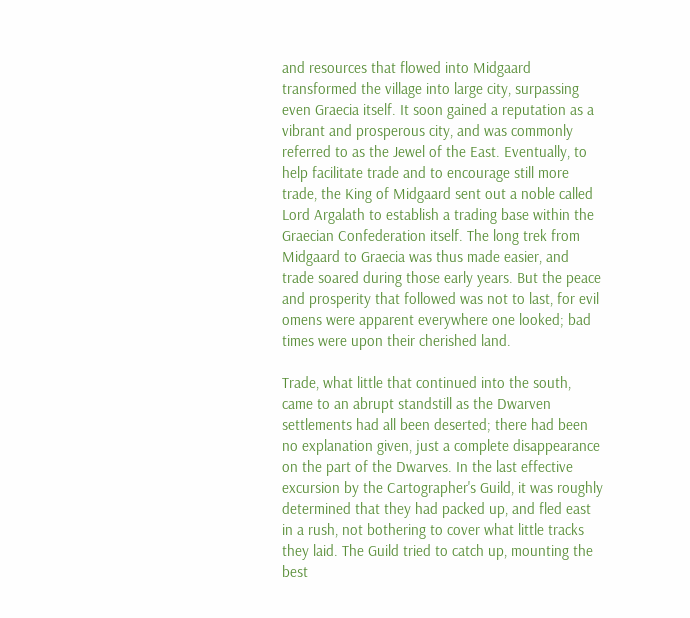and resources that flowed into Midgaard transformed the village into large city, surpassing even Graecia itself. It soon gained a reputation as a vibrant and prosperous city, and was commonly referred to as the Jewel of the East. Eventually, to help facilitate trade and to encourage still more trade, the King of Midgaard sent out a noble called Lord Argalath to establish a trading base within the Graecian Confederation itself. The long trek from Midgaard to Graecia was thus made easier, and trade soared during those early years. But the peace and prosperity that followed was not to last, for evil omens were apparent everywhere one looked; bad times were upon their cherished land.

Trade, what little that continued into the south, came to an abrupt standstill as the Dwarven settlements had all been deserted; there had been no explanation given, just a complete disappearance on the part of the Dwarves. In the last effective excursion by the Cartographer's Guild, it was roughly determined that they had packed up, and fled east in a rush, not bothering to cover what little tracks they laid. The Guild tried to catch up, mounting the best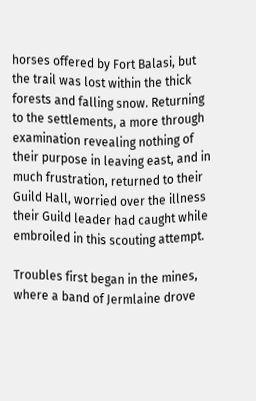horses offered by Fort Balasi, but the trail was lost within the thick forests and falling snow. Returning to the settlements, a more through examination revealing nothing of their purpose in leaving east, and in much frustration, returned to their Guild Hall, worried over the illness their Guild leader had caught while embroiled in this scouting attempt.

Troubles first began in the mines, where a band of Jermlaine drove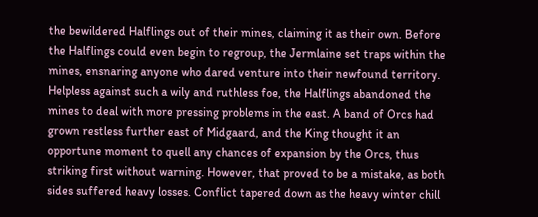the bewildered Halflings out of their mines, claiming it as their own. Before the Halflings could even begin to regroup, the Jermlaine set traps within the mines, ensnaring anyone who dared venture into their newfound territory. Helpless against such a wily and ruthless foe, the Halflings abandoned the mines to deal with more pressing problems in the east. A band of Orcs had grown restless further east of Midgaard, and the King thought it an opportune moment to quell any chances of expansion by the Orcs, thus striking first without warning. However, that proved to be a mistake, as both sides suffered heavy losses. Conflict tapered down as the heavy winter chill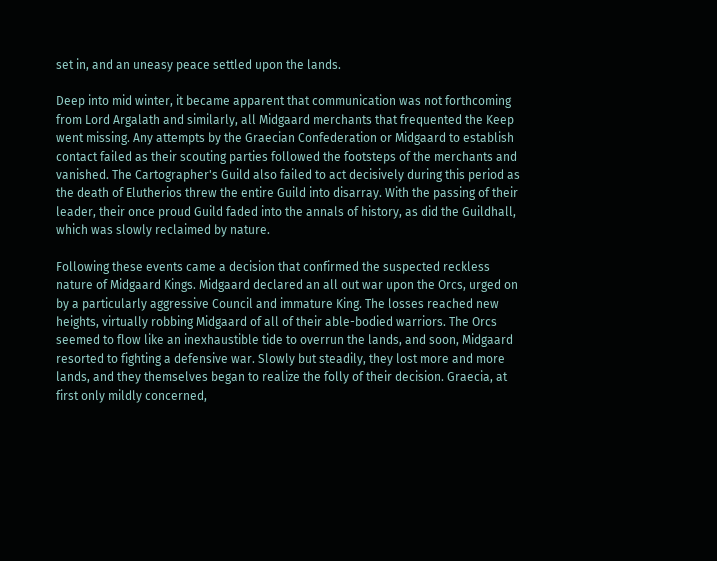set in, and an uneasy peace settled upon the lands.

Deep into mid winter, it became apparent that communication was not forthcoming from Lord Argalath and similarly, all Midgaard merchants that frequented the Keep went missing. Any attempts by the Graecian Confederation or Midgaard to establish contact failed as their scouting parties followed the footsteps of the merchants and vanished. The Cartographer's Guild also failed to act decisively during this period as the death of Elutherios threw the entire Guild into disarray. With the passing of their leader, their once proud Guild faded into the annals of history, as did the Guildhall, which was slowly reclaimed by nature.

Following these events came a decision that confirmed the suspected reckless nature of Midgaard Kings. Midgaard declared an all out war upon the Orcs, urged on by a particularly aggressive Council and immature King. The losses reached new heights, virtually robbing Midgaard of all of their able-bodied warriors. The Orcs seemed to flow like an inexhaustible tide to overrun the lands, and soon, Midgaard resorted to fighting a defensive war. Slowly but steadily, they lost more and more lands, and they themselves began to realize the folly of their decision. Graecia, at first only mildly concerned,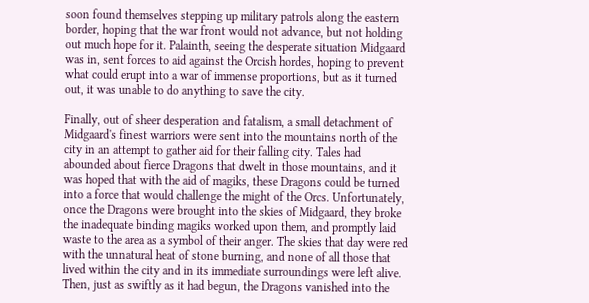soon found themselves stepping up military patrols along the eastern border, hoping that the war front would not advance, but not holding out much hope for it. Palainth, seeing the desperate situation Midgaard was in, sent forces to aid against the Orcish hordes, hoping to prevent what could erupt into a war of immense proportions, but as it turned out, it was unable to do anything to save the city.

Finally, out of sheer desperation and fatalism, a small detachment of Midgaard's finest warriors were sent into the mountains north of the city in an attempt to gather aid for their falling city. Tales had abounded about fierce Dragons that dwelt in those mountains, and it was hoped that with the aid of magiks, these Dragons could be turned into a force that would challenge the might of the Orcs. Unfortunately, once the Dragons were brought into the skies of Midgaard, they broke the inadequate binding magiks worked upon them, and promptly laid waste to the area as a symbol of their anger. The skies that day were red with the unnatural heat of stone burning, and none of all those that lived within the city and in its immediate surroundings were left alive. Then, just as swiftly as it had begun, the Dragons vanished into the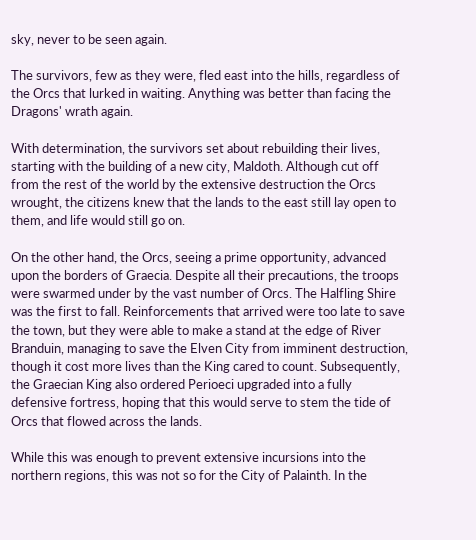sky, never to be seen again.

The survivors, few as they were, fled east into the hills, regardless of the Orcs that lurked in waiting. Anything was better than facing the Dragons' wrath again.

With determination, the survivors set about rebuilding their lives, starting with the building of a new city, Maldoth. Although cut off from the rest of the world by the extensive destruction the Orcs wrought, the citizens knew that the lands to the east still lay open to them, and life would still go on.

On the other hand, the Orcs, seeing a prime opportunity, advanced upon the borders of Graecia. Despite all their precautions, the troops were swarmed under by the vast number of Orcs. The Halfling Shire was the first to fall. Reinforcements that arrived were too late to save the town, but they were able to make a stand at the edge of River Branduin, managing to save the Elven City from imminent destruction, though it cost more lives than the King cared to count. Subsequently, the Graecian King also ordered Perioeci upgraded into a fully defensive fortress, hoping that this would serve to stem the tide of Orcs that flowed across the lands.

While this was enough to prevent extensive incursions into the northern regions, this was not so for the City of Palainth. In the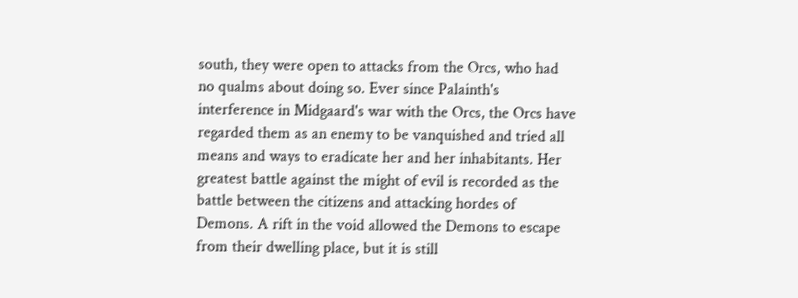south, they were open to attacks from the Orcs, who had no qualms about doing so. Ever since Palainth's interference in Midgaard's war with the Orcs, the Orcs have regarded them as an enemy to be vanquished and tried all means and ways to eradicate her and her inhabitants. Her greatest battle against the might of evil is recorded as the battle between the citizens and attacking hordes of Demons. A rift in the void allowed the Demons to escape from their dwelling place, but it is still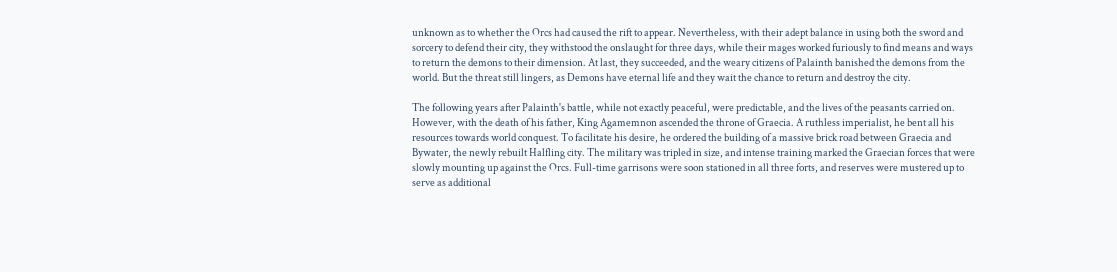unknown as to whether the Orcs had caused the rift to appear. Nevertheless, with their adept balance in using both the sword and sorcery to defend their city, they withstood the onslaught for three days, while their mages worked furiously to find means and ways to return the demons to their dimension. At last, they succeeded, and the weary citizens of Palainth banished the demons from the world. But the threat still lingers, as Demons have eternal life and they wait the chance to return and destroy the city.

The following years after Palainth's battle, while not exactly peaceful, were predictable, and the lives of the peasants carried on. However, with the death of his father, King Agamemnon ascended the throne of Graecia. A ruthless imperialist, he bent all his resources towards world conquest. To facilitate his desire, he ordered the building of a massive brick road between Graecia and Bywater, the newly rebuilt Halfling city. The military was tripled in size, and intense training marked the Graecian forces that were slowly mounting up against the Orcs. Full-time garrisons were soon stationed in all three forts, and reserves were mustered up to serve as additional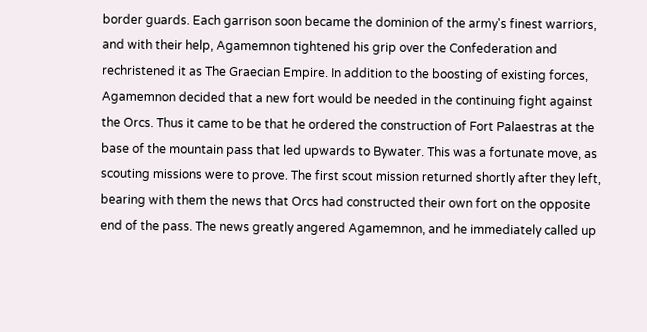border guards. Each garrison soon became the dominion of the army's finest warriors, and with their help, Agamemnon tightened his grip over the Confederation and rechristened it as The Graecian Empire. In addition to the boosting of existing forces, Agamemnon decided that a new fort would be needed in the continuing fight against the Orcs. Thus it came to be that he ordered the construction of Fort Palaestras at the base of the mountain pass that led upwards to Bywater. This was a fortunate move, as scouting missions were to prove. The first scout mission returned shortly after they left, bearing with them the news that Orcs had constructed their own fort on the opposite end of the pass. The news greatly angered Agamemnon, and he immediately called up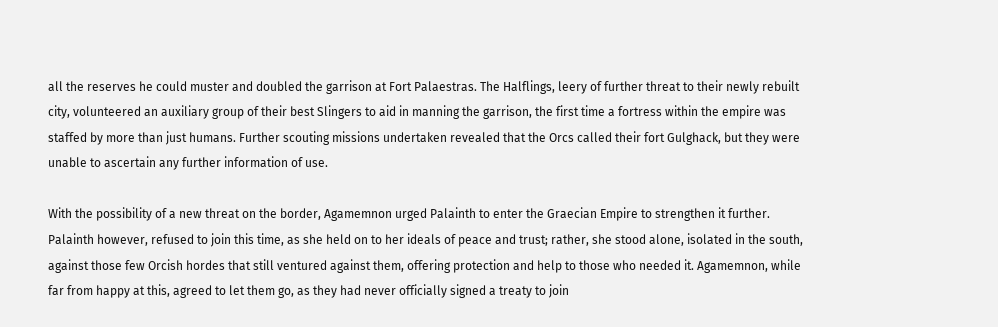all the reserves he could muster and doubled the garrison at Fort Palaestras. The Halflings, leery of further threat to their newly rebuilt city, volunteered an auxiliary group of their best Slingers to aid in manning the garrison, the first time a fortress within the empire was staffed by more than just humans. Further scouting missions undertaken revealed that the Orcs called their fort Gulghack, but they were unable to ascertain any further information of use.

With the possibility of a new threat on the border, Agamemnon urged Palainth to enter the Graecian Empire to strengthen it further. Palainth however, refused to join this time, as she held on to her ideals of peace and trust; rather, she stood alone, isolated in the south, against those few Orcish hordes that still ventured against them, offering protection and help to those who needed it. Agamemnon, while far from happy at this, agreed to let them go, as they had never officially signed a treaty to join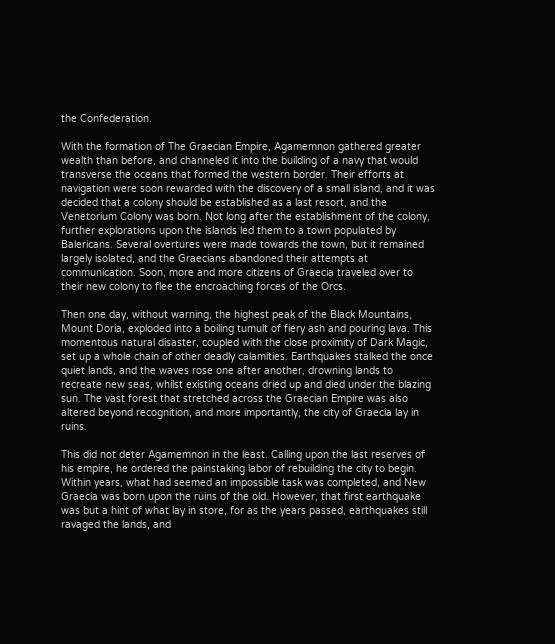the Confederation.

With the formation of The Graecian Empire, Agamemnon gathered greater wealth than before, and channeled it into the building of a navy that would transverse the oceans that formed the western border. Their efforts at navigation were soon rewarded with the discovery of a small island, and it was decided that a colony should be established as a last resort, and the Venetorium Colony was born. Not long after the establishment of the colony, further explorations upon the islands led them to a town populated by Balericans. Several overtures were made towards the town, but it remained largely isolated, and the Graecians abandoned their attempts at communication. Soon, more and more citizens of Graecia traveled over to their new colony to flee the encroaching forces of the Orcs.

Then one day, without warning, the highest peak of the Black Mountains, Mount Doria, exploded into a boiling tumult of fiery ash and pouring lava. This momentous natural disaster, coupled with the close proximity of Dark Magic, set up a whole chain of other deadly calamities. Earthquakes stalked the once quiet lands, and the waves rose one after another, drowning lands to recreate new seas, whilst existing oceans dried up and died under the blazing sun. The vast forest that stretched across the Graecian Empire was also altered beyond recognition, and more importantly, the city of Graecia lay in ruins.

This did not deter Agamemnon in the least. Calling upon the last reserves of his empire, he ordered the painstaking labor of rebuilding the city to begin. Within years, what had seemed an impossible task was completed, and New Graecia was born upon the ruins of the old. However, that first earthquake was but a hint of what lay in store, for as the years passed, earthquakes still ravaged the lands, and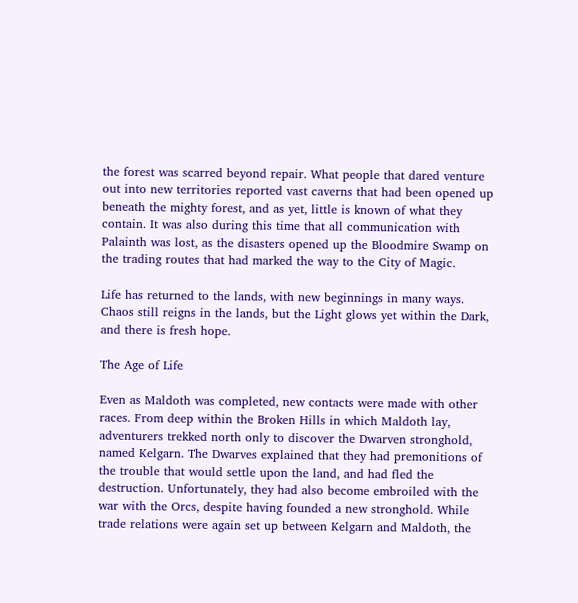the forest was scarred beyond repair. What people that dared venture out into new territories reported vast caverns that had been opened up beneath the mighty forest, and as yet, little is known of what they contain. It was also during this time that all communication with Palainth was lost, as the disasters opened up the Bloodmire Swamp on the trading routes that had marked the way to the City of Magic.

Life has returned to the lands, with new beginnings in many ways. Chaos still reigns in the lands, but the Light glows yet within the Dark, and there is fresh hope.

The Age of Life

Even as Maldoth was completed, new contacts were made with other races. From deep within the Broken Hills in which Maldoth lay, adventurers trekked north only to discover the Dwarven stronghold, named Kelgarn. The Dwarves explained that they had premonitions of the trouble that would settle upon the land, and had fled the destruction. Unfortunately, they had also become embroiled with the war with the Orcs, despite having founded a new stronghold. While trade relations were again set up between Kelgarn and Maldoth, the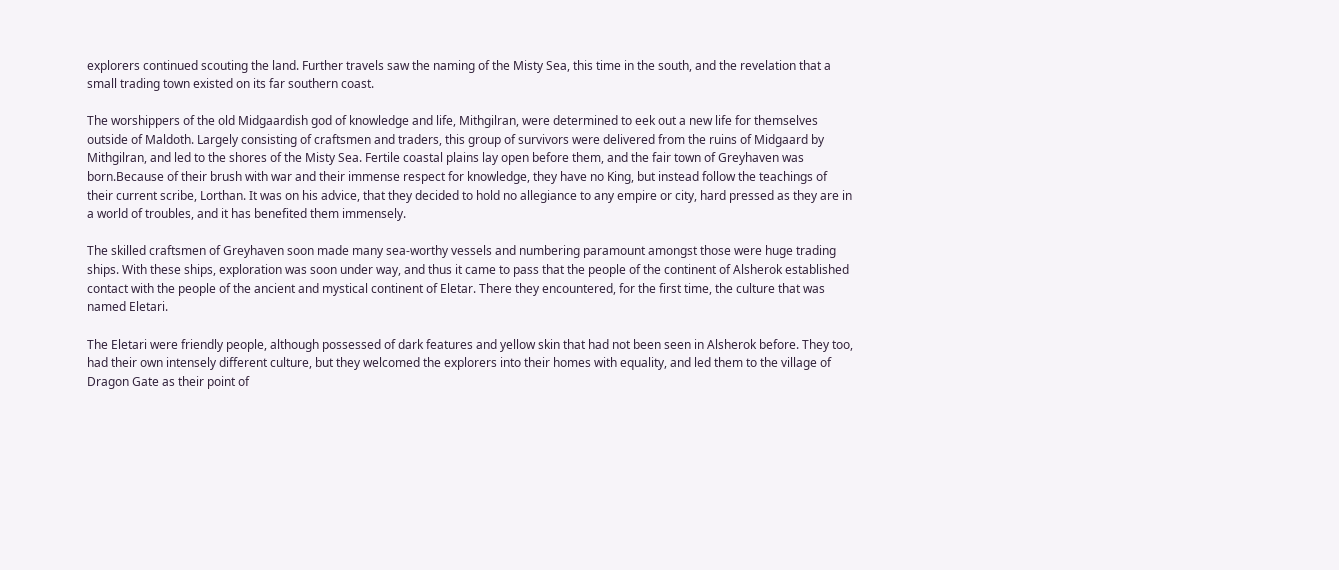explorers continued scouting the land. Further travels saw the naming of the Misty Sea, this time in the south, and the revelation that a small trading town existed on its far southern coast.

The worshippers of the old Midgaardish god of knowledge and life, Mithgilran, were determined to eek out a new life for themselves outside of Maldoth. Largely consisting of craftsmen and traders, this group of survivors were delivered from the ruins of Midgaard by Mithgilran, and led to the shores of the Misty Sea. Fertile coastal plains lay open before them, and the fair town of Greyhaven was born.Because of their brush with war and their immense respect for knowledge, they have no King, but instead follow the teachings of their current scribe, Lorthan. It was on his advice, that they decided to hold no allegiance to any empire or city, hard pressed as they are in a world of troubles, and it has benefited them immensely.

The skilled craftsmen of Greyhaven soon made many sea-worthy vessels and numbering paramount amongst those were huge trading ships. With these ships, exploration was soon under way, and thus it came to pass that the people of the continent of Alsherok established contact with the people of the ancient and mystical continent of Eletar. There they encountered, for the first time, the culture that was named Eletari.

The Eletari were friendly people, although possessed of dark features and yellow skin that had not been seen in Alsherok before. They too, had their own intensely different culture, but they welcomed the explorers into their homes with equality, and led them to the village of Dragon Gate as their point of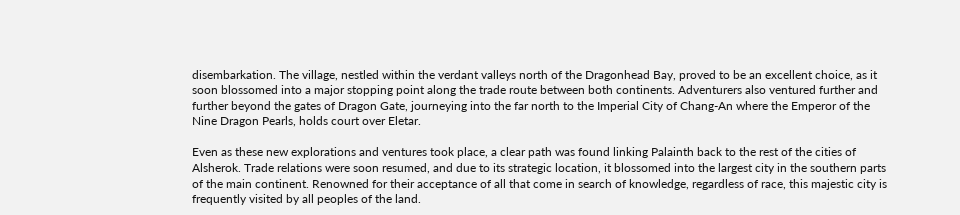disembarkation. The village, nestled within the verdant valleys north of the Dragonhead Bay, proved to be an excellent choice, as it soon blossomed into a major stopping point along the trade route between both continents. Adventurers also ventured further and further beyond the gates of Dragon Gate, journeying into the far north to the Imperial City of Chang-An where the Emperor of the Nine Dragon Pearls, holds court over Eletar.

Even as these new explorations and ventures took place, a clear path was found linking Palainth back to the rest of the cities of Alsherok. Trade relations were soon resumed, and due to its strategic location, it blossomed into the largest city in the southern parts of the main continent. Renowned for their acceptance of all that come in search of knowledge, regardless of race, this majestic city is frequently visited by all peoples of the land.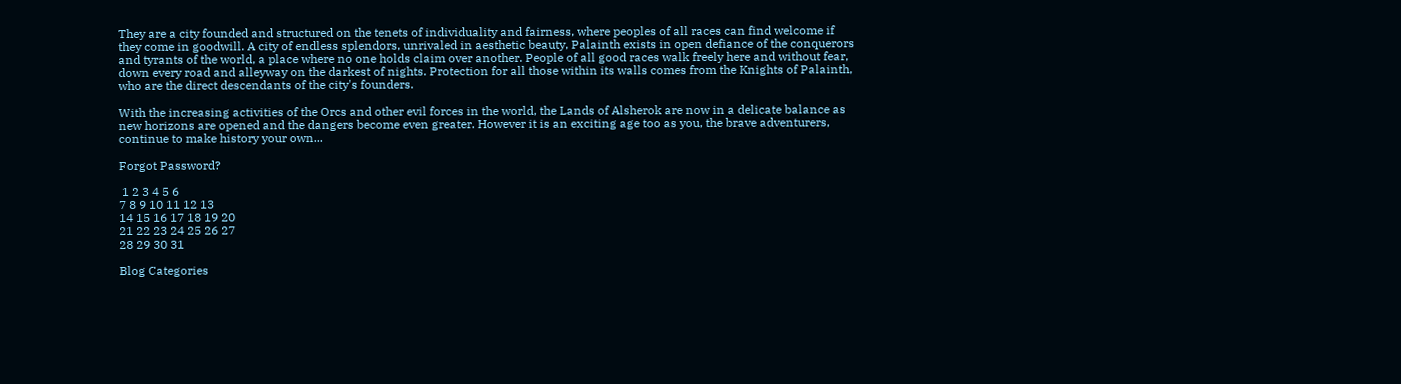They are a city founded and structured on the tenets of individuality and fairness, where peoples of all races can find welcome if they come in goodwill. A city of endless splendors, unrivaled in aesthetic beauty, Palainth exists in open defiance of the conquerors and tyrants of the world, a place where no one holds claim over another. People of all good races walk freely here and without fear, down every road and alleyway on the darkest of nights. Protection for all those within its walls comes from the Knights of Palainth, who are the direct descendants of the city's founders.

With the increasing activities of the Orcs and other evil forces in the world, the Lands of Alsherok are now in a delicate balance as new horizons are opened and the dangers become even greater. However it is an exciting age too as you, the brave adventurers, continue to make history your own...

Forgot Password?

 1 2 3 4 5 6
7 8 9 10 11 12 13
14 15 16 17 18 19 20
21 22 23 24 25 26 27
28 29 30 31

Blog Categories